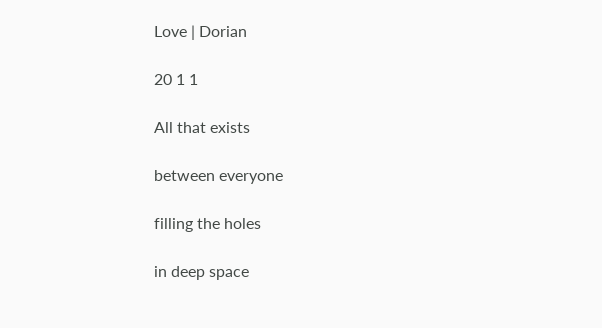Love | Dorian

20 1 1

All that exists

between everyone

filling the holes

in deep space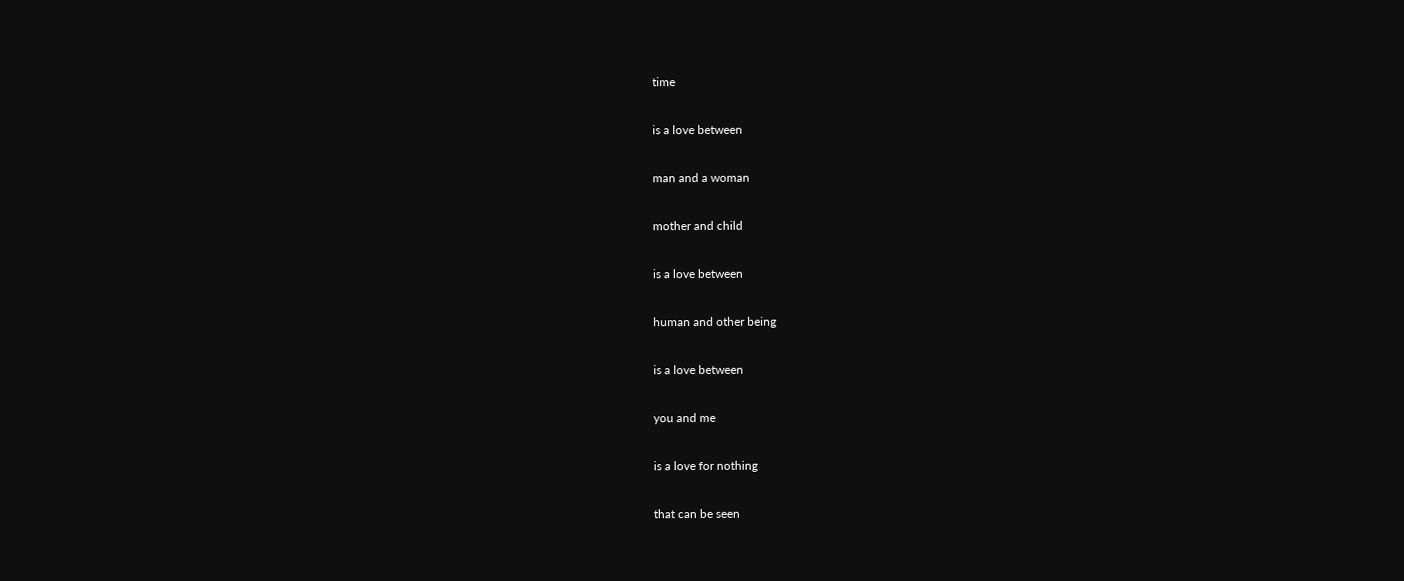time

is a love between

man and a woman

mother and child

is a love between

human and other being

is a love between

you and me

is a love for nothing

that can be seen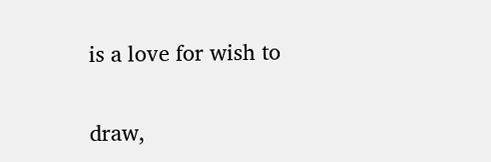is a love for wish to

draw,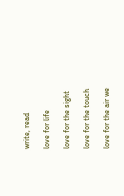write, read

love for life

love for the sight

love for the touch

love for the air we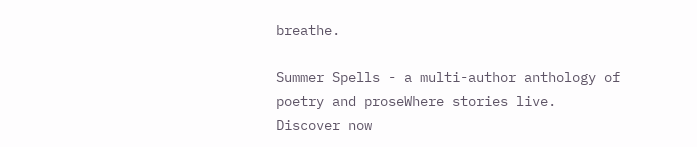breathe.

Summer Spells - a multi-author anthology of poetry and proseWhere stories live. Discover now